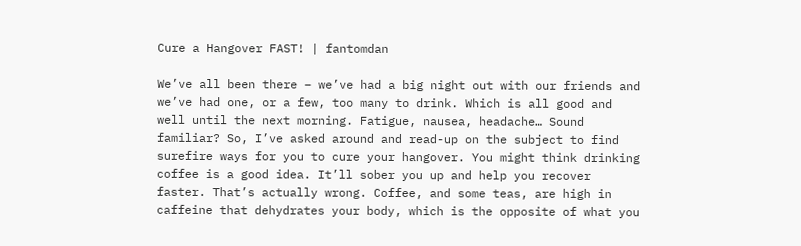Cure a Hangover FAST! | fantomdan

We’ve all been there – we’ve had a big night out with our friends and we’ve had one, or a few, too many to drink. Which is all good and well until the next morning. Fatigue, nausea, headache… Sound familiar? So, I’ve asked around and read-up on the subject to find surefire ways for you to cure your hangover. You might think drinking coffee is a good idea. It’ll sober you up and help you recover faster. That’s actually wrong. Coffee, and some teas, are high in caffeine that dehydrates your body, which is the opposite of what you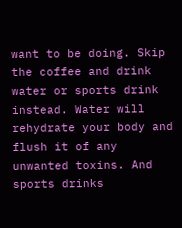want to be doing. Skip the coffee and drink water or sports drink instead. Water will rehydrate your body and flush it of any unwanted toxins. And sports drinks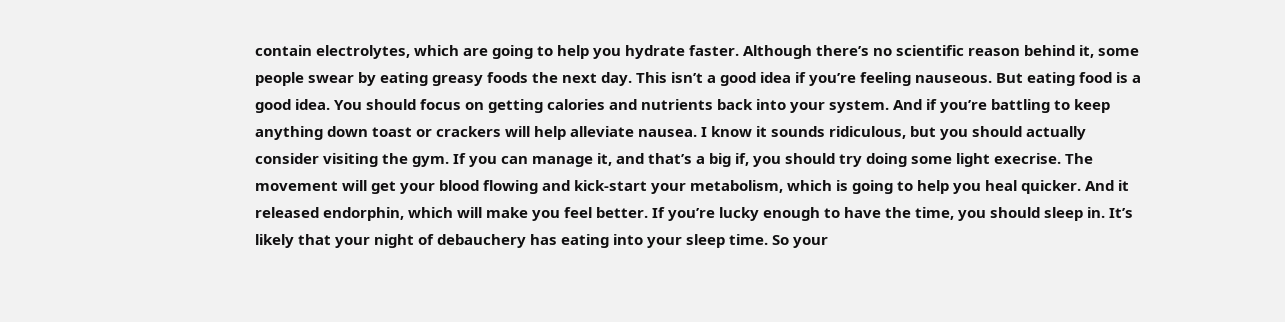contain electrolytes, which are going to help you hydrate faster. Although there’s no scientific reason behind it, some people swear by eating greasy foods the next day. This isn’t a good idea if you’re feeling nauseous. But eating food is a good idea. You should focus on getting calories and nutrients back into your system. And if you’re battling to keep anything down toast or crackers will help alleviate nausea. I know it sounds ridiculous, but you should actually consider visiting the gym. If you can manage it, and that’s a big if, you should try doing some light execrise. The movement will get your blood flowing and kick-start your metabolism, which is going to help you heal quicker. And it released endorphin, which will make you feel better. If you’re lucky enough to have the time, you should sleep in. It’s likely that your night of debauchery has eating into your sleep time. So your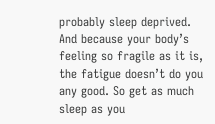probably sleep deprived. And because your body’s feeling so fragile as it is, the fatigue doesn’t do you any good. So get as much sleep as you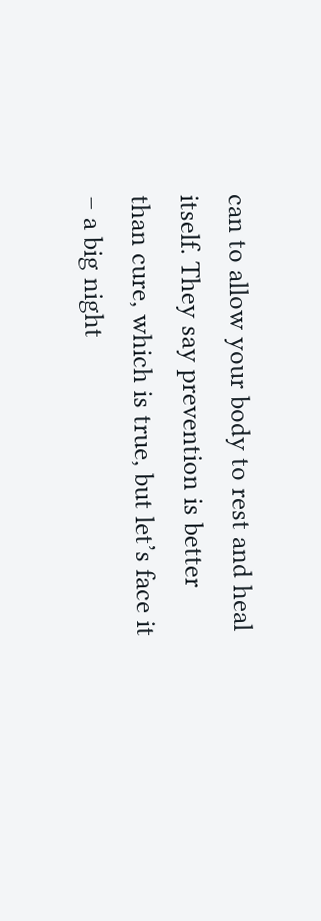can to allow your body to rest and heal itself. They say prevention is better than cure, which is true, but let’s face it – a big night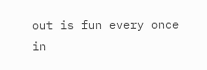out is fun every once in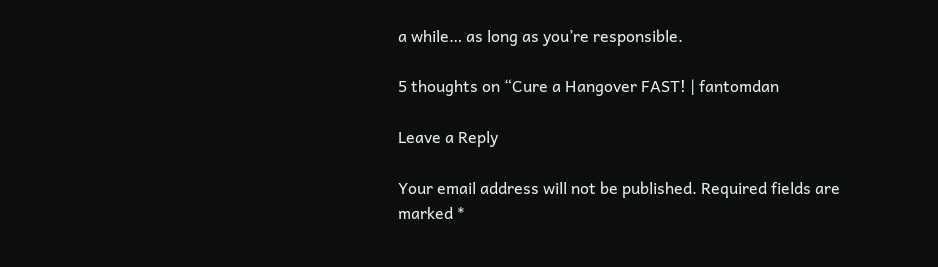a while… as long as you’re responsible.

5 thoughts on “Cure a Hangover FAST! | fantomdan

Leave a Reply

Your email address will not be published. Required fields are marked *